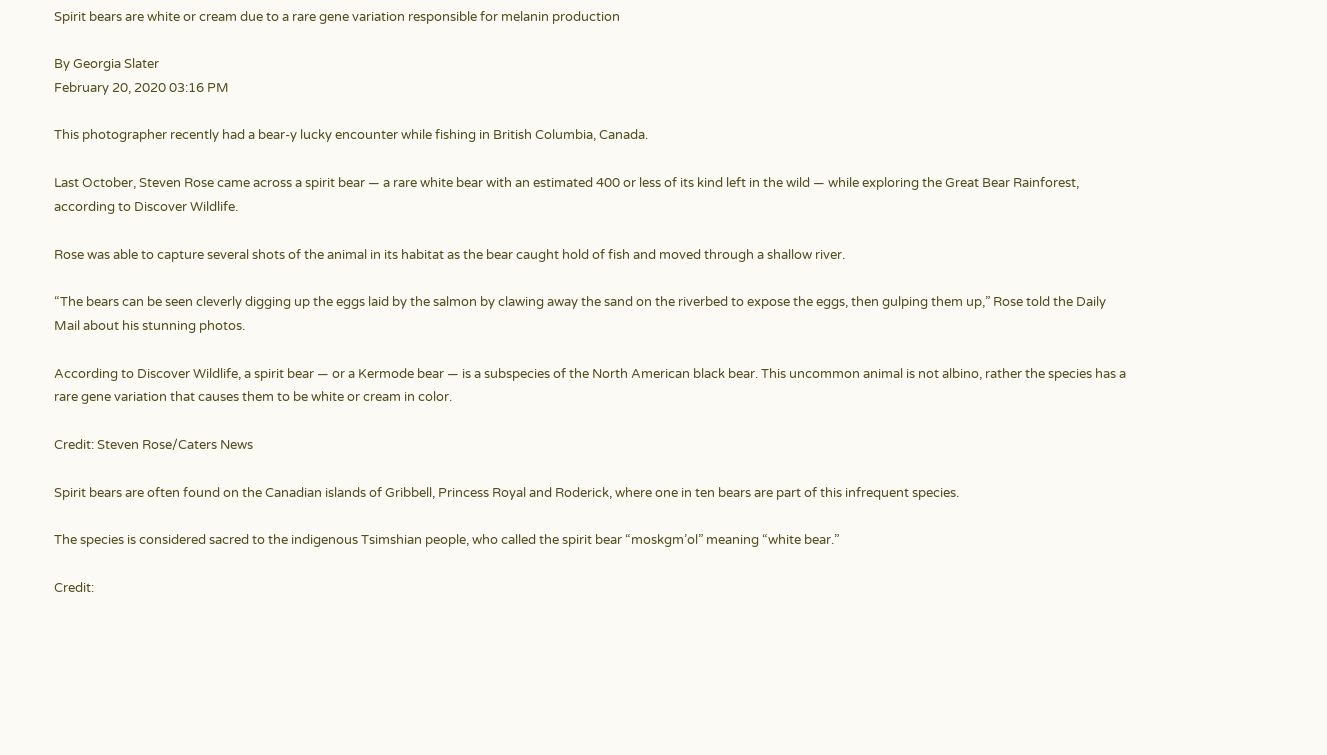Spirit bears are white or cream due to a rare gene variation responsible for melanin production

By Georgia Slater
February 20, 2020 03:16 PM

This photographer recently had a bear-y lucky encounter while fishing in British Columbia, Canada.

Last October, Steven Rose came across a spirit bear — a rare white bear with an estimated 400 or less of its kind left in the wild — while exploring the Great Bear Rainforest, according to Discover Wildlife.

Rose was able to capture several shots of the animal in its habitat as the bear caught hold of fish and moved through a shallow river.

“The bears can be seen cleverly digging up the eggs laid by the salmon by clawing away the sand on the riverbed to expose the eggs, then gulping them up,” Rose told the Daily Mail about his stunning photos.

According to Discover Wildlife, a spirit bear — or a Kermode bear — is a subspecies of the North American black bear. This uncommon animal is not albino, rather the species has a rare gene variation that causes them to be white or cream in color.

Credit: Steven Rose/Caters News

Spirit bears are often found on the Canadian islands of Gribbell, Princess Royal and Roderick, where one in ten bears are part of this infrequent species.

The species is considered sacred to the indigenous Tsimshian people, who called the spirit bear “moskgm’ol” meaning “white bear.”

Credit: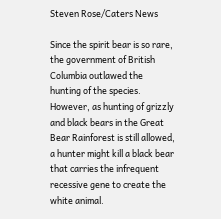Steven Rose/Caters News

Since the spirit bear is so rare, the government of British Columbia outlawed the hunting of the species. However, as hunting of grizzly and black bears in the Great Bear Rainforest is still allowed, a hunter might kill a black bear that carries the infrequent recessive gene to create the white animal.